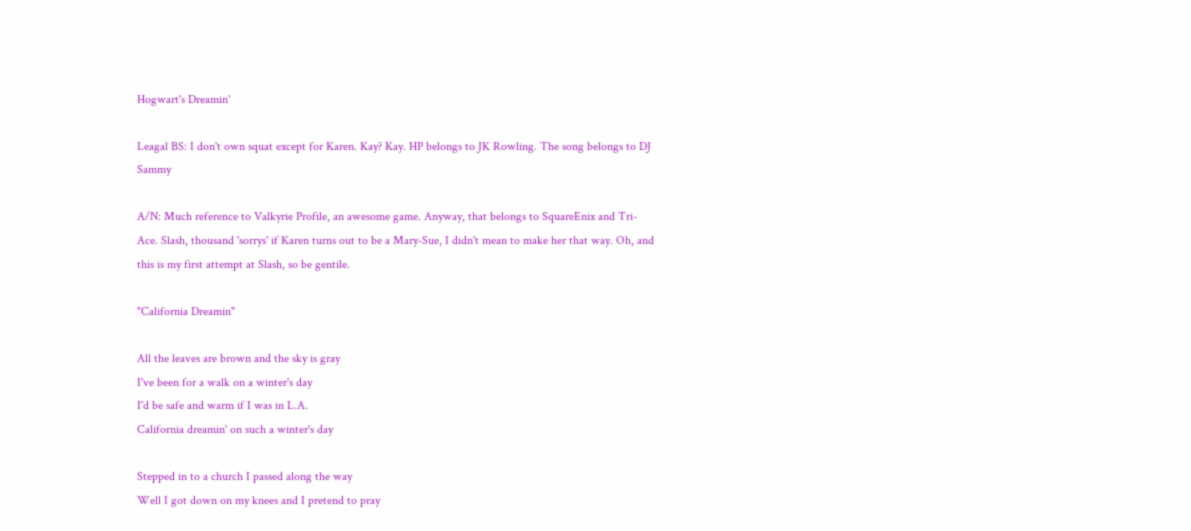Hogwart's Dreamin'

Leagal BS: I don't own squat except for Karen. Kay? Kay. HP belongs to JK Rowling. The song belongs to DJ Sammy

A/N: Much reference to Valkyrie Profile, an awesome game. Anyway, that belongs to SquareEnix and Tri-Ace. Slash, thousand 'sorrys' if Karen turns out to be a Mary-Sue, I didn't mean to make her that way. Oh, and this is my first attempt at Slash, so be gentile.

"California Dreamin"

All the leaves are brown and the sky is gray
I've been for a walk on a winter's day
I'd be safe and warm if I was in L.A.
California dreamin' on such a winter's day

Stepped in to a church I passed along the way
Well I got down on my knees and I pretend to pray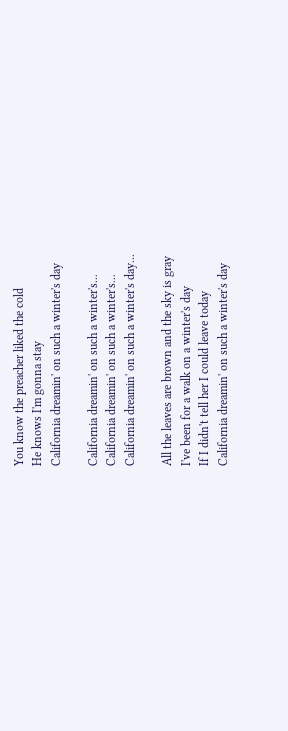You know the preacher liked the cold
He knows I'm gonna stay
California dreamin' on such a winter's day

California dreamin' on such a winter's...
California dreamin' on such a winter's...
California dreamin' on such a winter's day...

All the leaves are brown and the sky is gray
I've been for a walk on a winter's day
If I didn't tell her I could leave today
California dreamin' on such a winter's day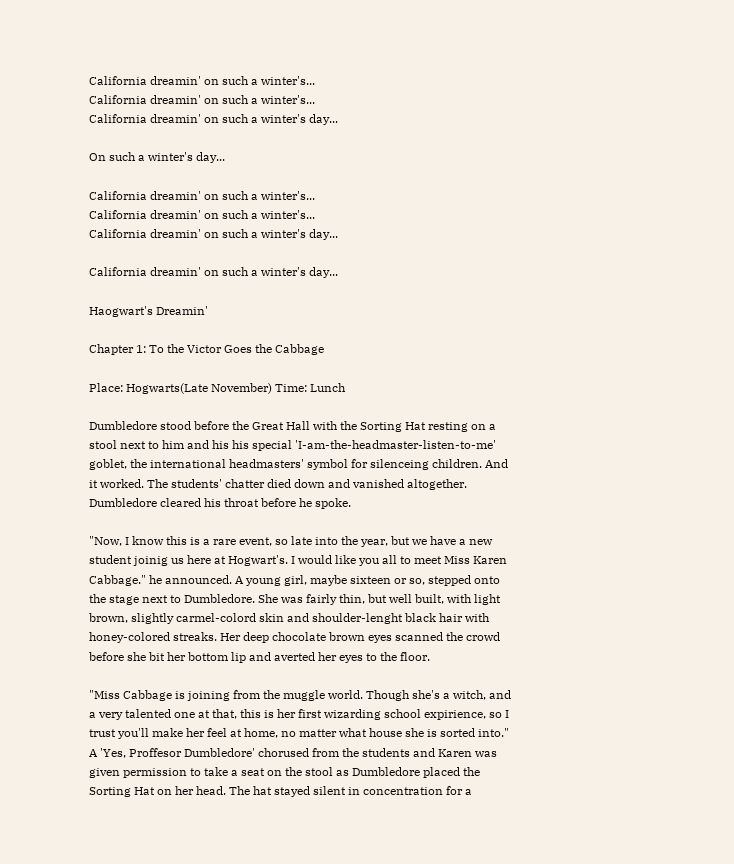California dreamin' on such a winter's...
California dreamin' on such a winter's...
California dreamin' on such a winter's day...

On such a winter's day...

California dreamin' on such a winter's...
California dreamin' on such a winter's...
California dreamin' on such a winter's day...

California dreamin' on such a winter's day...

Haogwart's Dreamin'

Chapter 1: To the Victor Goes the Cabbage

Place: Hogwarts(Late November) Time: Lunch

Dumbledore stood before the Great Hall with the Sorting Hat resting on a stool next to him and his his special 'I-am-the-headmaster-listen-to-me' goblet, the international headmasters' symbol for silenceing children. And it worked. The students' chatter died down and vanished altogether. Dumbledore cleared his throat before he spoke.

"Now, I know this is a rare event, so late into the year, but we have a new student joinig us here at Hogwart's. I would like you all to meet Miss Karen Cabbage." he announced. A young girl, maybe sixteen or so, stepped onto the stage next to Dumbledore. She was fairly thin, but well built, with light brown, slightly carmel-colord skin and shoulder-lenght black hair with honey-colored streaks. Her deep chocolate brown eyes scanned the crowd before she bit her bottom lip and averted her eyes to the floor.

"Miss Cabbage is joining from the muggle world. Though she's a witch, and a very talented one at that, this is her first wizarding school expirience, so I trust you'll make her feel at home, no matter what house she is sorted into." A 'Yes, Proffesor Dumbledore' chorused from the students and Karen was given permission to take a seat on the stool as Dumbledore placed the Sorting Hat on her head. The hat stayed silent in concentration for a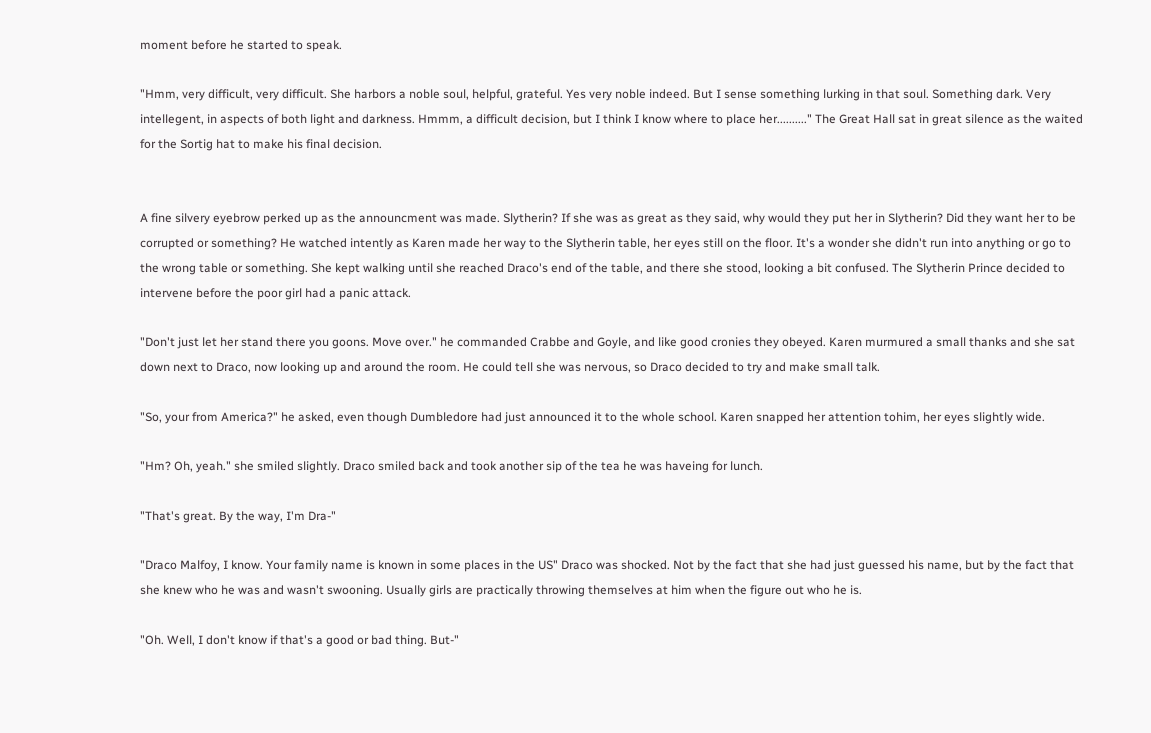moment before he started to speak.

"Hmm, very difficult, very difficult. She harbors a noble soul, helpful, grateful. Yes very noble indeed. But I sense something lurking in that soul. Something dark. Very intellegent, in aspects of both light and darkness. Hmmm, a difficult decision, but I think I know where to place her.........." The Great Hall sat in great silence as the waited for the Sortig hat to make his final decision.


A fine silvery eyebrow perked up as the announcment was made. Slytherin? If she was as great as they said, why would they put her in Slytherin? Did they want her to be corrupted or something? He watched intently as Karen made her way to the Slytherin table, her eyes still on the floor. It's a wonder she didn't run into anything or go to the wrong table or something. She kept walking until she reached Draco's end of the table, and there she stood, looking a bit confused. The Slytherin Prince decided to intervene before the poor girl had a panic attack.

"Don't just let her stand there you goons. Move over." he commanded Crabbe and Goyle, and like good cronies they obeyed. Karen murmured a small thanks and she sat down next to Draco, now looking up and around the room. He could tell she was nervous, so Draco decided to try and make small talk.

"So, your from America?" he asked, even though Dumbledore had just announced it to the whole school. Karen snapped her attention tohim, her eyes slightly wide.

"Hm? Oh, yeah." she smiled slightly. Draco smiled back and took another sip of the tea he was haveing for lunch.

"That's great. By the way, I'm Dra-"

"Draco Malfoy, I know. Your family name is known in some places in the US" Draco was shocked. Not by the fact that she had just guessed his name, but by the fact that she knew who he was and wasn't swooning. Usually girls are practically throwing themselves at him when the figure out who he is.

"Oh. Well, I don't know if that's a good or bad thing. But-"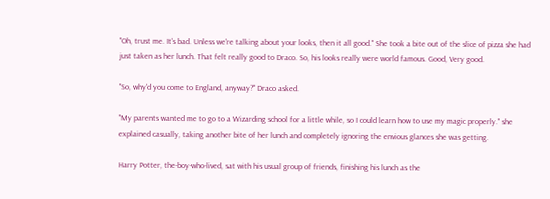"Oh, trust me. It's bad. Unless we're talking about your looks, then it all good." She took a bite out of the slice of pizza she had just taken as her lunch. That felt really good to Draco. So, his looks really were world famous. Good, Very good.

"So, why'd you come to England, anyway?" Draco asked.

"My parents wanted me to go to a Wizarding school for a little while, so I could learn how to use my magic properly." she explained casually, taking another bite of her lunch and completely ignoring the envious glances she was getting.

Harry Potter, the-boy-who-lived, sat with his usual group of friends, finishing his lunch as the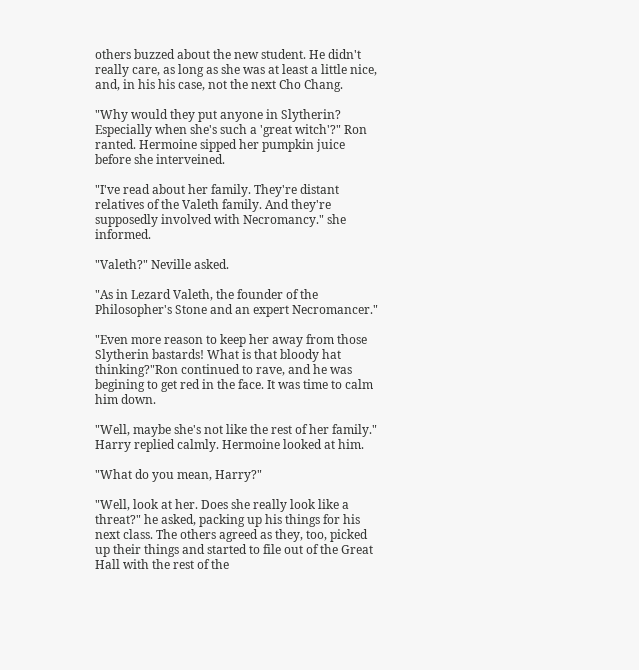others buzzed about the new student. He didn't really care, as long as she was at least a little nice, and, in his his case, not the next Cho Chang.

"Why would they put anyone in Slytherin? Especially when she's such a 'great witch'?" Ron ranted. Hermoine sipped her pumpkin juice before she interveined.

"I've read about her family. They're distant relatives of the Valeth family. And they're supposedly involved with Necromancy." she informed.

"Valeth?" Neville asked.

"As in Lezard Valeth, the founder of the Philosopher's Stone and an expert Necromancer."

"Even more reason to keep her away from those Slytherin bastards! What is that bloody hat thinking?"Ron continued to rave, and he was begining to get red in the face. It was time to calm him down.

"Well, maybe she's not like the rest of her family." Harry replied calmly. Hermoine looked at him.

"What do you mean, Harry?"

"Well, look at her. Does she really look like a threat?" he asked, packing up his things for his next class. The others agreed as they, too, picked up their things and started to file out of the Great Hall with the rest of the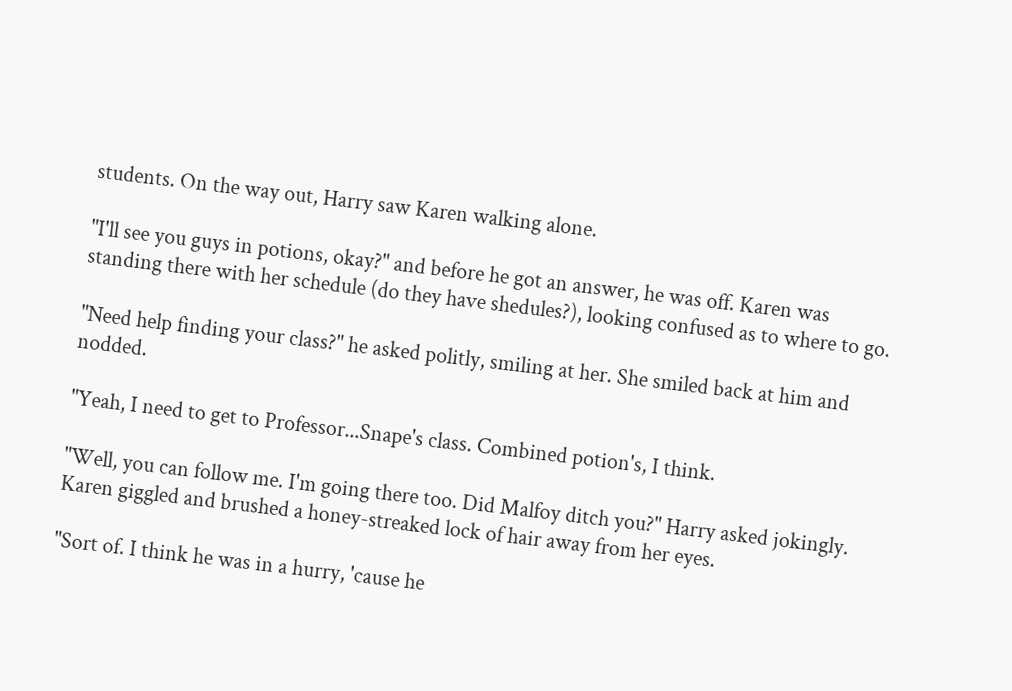students. On the way out, Harry saw Karen walking alone.

"I'll see you guys in potions, okay?" and before he got an answer, he was off. Karen was standing there with her schedule (do they have shedules?), looking confused as to where to go.

"Need help finding your class?" he asked politly, smiling at her. She smiled back at him and nodded.

"Yeah, I need to get to Professor...Snape's class. Combined potion's, I think.

"Well, you can follow me. I'm going there too. Did Malfoy ditch you?" Harry asked jokingly. Karen giggled and brushed a honey-streaked lock of hair away from her eyes.

"Sort of. I think he was in a hurry, 'cause he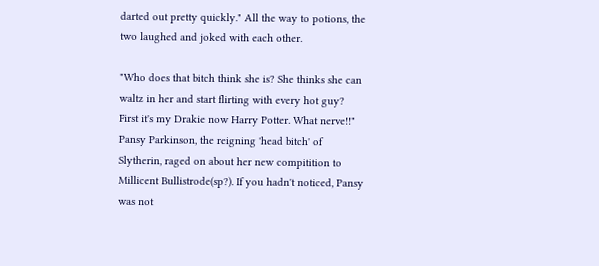darted out pretty quickly." All the way to potions, the two laughed and joked with each other.

"Who does that bitch think she is? She thinks she can waltz in her and start flirting with every hot guy? First it's my Drakie now Harry Potter. What nerve!!" Pansy Parkinson, the reigning 'head bitch' of Slytherin, raged on about her new compitition to Millicent Bullistrode(sp?). If you hadn't noticed, Pansy was not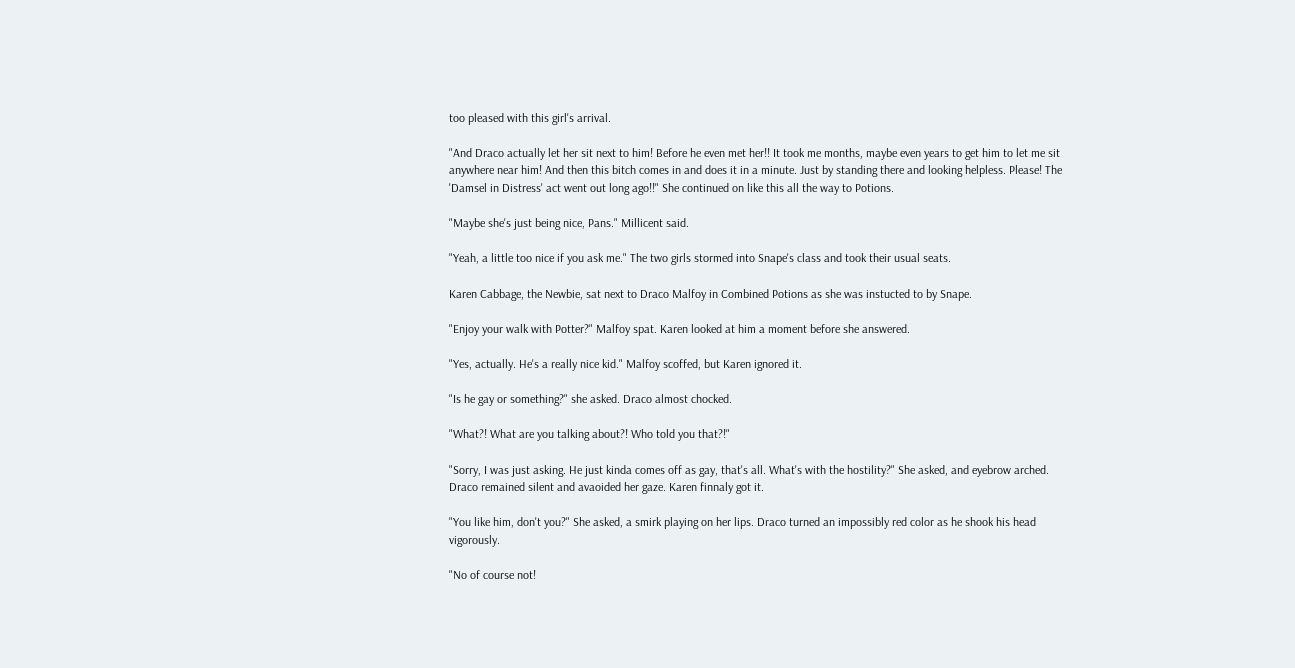too pleased with this girl's arrival.

"And Draco actually let her sit next to him! Before he even met her!! It took me months, maybe even years to get him to let me sit anywhere near him! And then this bitch comes in and does it in a minute. Just by standing there and looking helpless. Please! The 'Damsel in Distress' act went out long ago!!" She continued on like this all the way to Potions.

"Maybe she's just being nice, Pans." Millicent said.

"Yeah, a little too nice if you ask me." The two girls stormed into Snape's class and took their usual seats.

Karen Cabbage, the Newbie, sat next to Draco Malfoy in Combined Potions as she was instucted to by Snape.

"Enjoy your walk with Potter?" Malfoy spat. Karen looked at him a moment before she answered.

"Yes, actually. He's a really nice kid." Malfoy scoffed, but Karen ignored it.

"Is he gay or something?" she asked. Draco almost chocked.

"What?! What are you talking about?! Who told you that?!"

"Sorry, I was just asking. He just kinda comes off as gay, that's all. What's with the hostility?" She asked, and eyebrow arched. Draco remained silent and avaoided her gaze. Karen finnaly got it.

"You like him, don't you?" She asked, a smirk playing on her lips. Draco turned an impossibly red color as he shook his head vigorously.

"No of course not!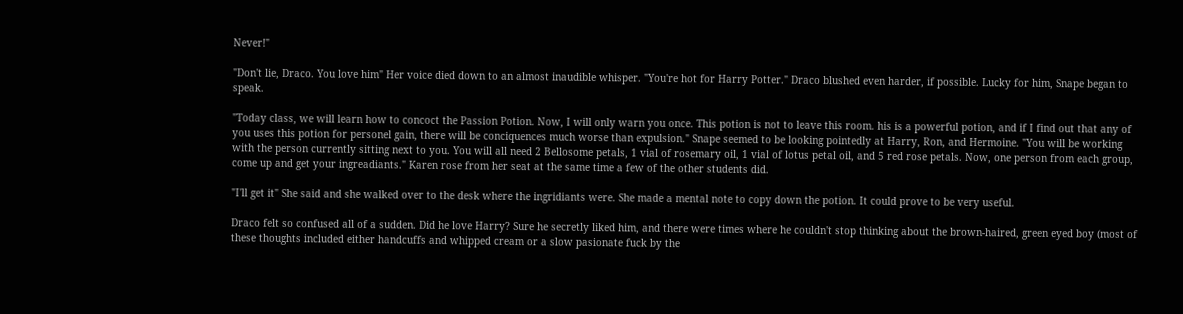Never!"

"Don't lie, Draco. You love him" Her voice died down to an almost inaudible whisper. "You're hot for Harry Potter." Draco blushed even harder, if possible. Lucky for him, Snape began to speak.

"Today class, we will learn how to concoct the Passion Potion. Now, I will only warn you once. This potion is not to leave this room. his is a powerful potion, and if I find out that any of you uses this potion for personel gain, there will be conciquences much worse than expulsion." Snape seemed to be looking pointedly at Harry, Ron, and Hermoine. "You will be working with the person currently sitting next to you. You will all need 2 Bellosome petals, 1 vial of rosemary oil, 1 vial of lotus petal oil, and 5 red rose petals. Now, one person from each group, come up and get your ingreadiants." Karen rose from her seat at the same time a few of the other students did.

"I'll get it" She said and she walked over to the desk where the ingridiants were. She made a mental note to copy down the potion. It could prove to be very useful.

Draco felt so confused all of a sudden. Did he love Harry? Sure he secretly liked him, and there were times where he couldn't stop thinking about the brown-haired, green eyed boy (most of these thoughts included either handcuffs and whipped cream or a slow pasionate fuck by the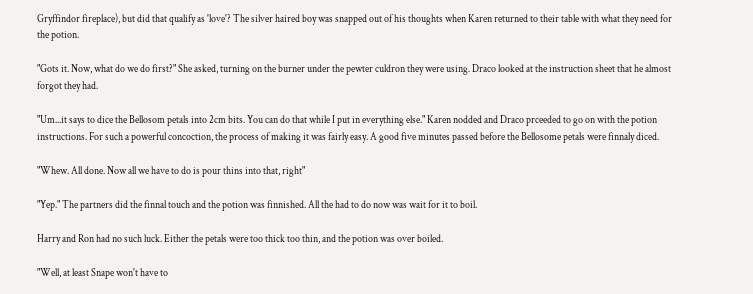Gryffindor fireplace), but did that qualify as 'love'? The silver haired boy was snapped out of his thoughts when Karen returned to their table with what they need for the potion.

"Gots it. Now, what do we do first?" She asked, turning on the burner under the pewter culdron they were using. Draco looked at the instruction sheet that he almost forgot they had.

"Um...it says to dice the Bellosom petals into 2cm bits. You can do that while I put in everything else." Karen nodded and Draco prceeded to go on with the potion instructions. For such a powerful concoction, the process of making it was fairly easy. A good five minutes passed before the Bellosome petals were finnaly diced.

"Whew. All done. Now all we have to do is pour thins into that, right"

"Yep." The partners did the finnal touch and the potion was finnished. All the had to do now was wait for it to boil.

Harry and Ron had no such luck. Either the petals were too thick too thin, and the potion was over boiled.

"Well, at least Snape won't have to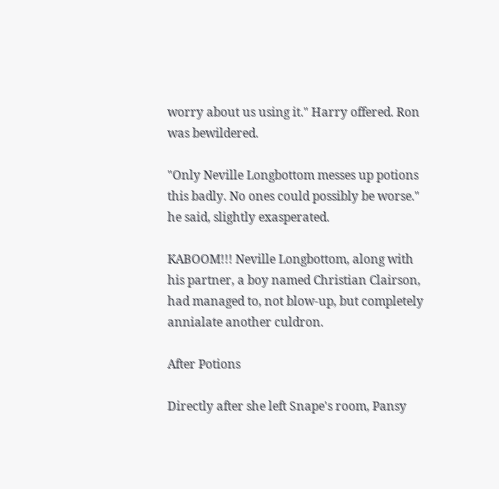worry about us using it." Harry offered. Ron was bewildered.

"Only Neville Longbottom messes up potions this badly. No ones could possibly be worse." he said, slightly exasperated.

KABOOM!!! Neville Longbottom, along with his partner, a boy named Christian Clairson, had managed to, not blow-up, but completely annialate another culdron.

After Potions

Directly after she left Snape's room, Pansy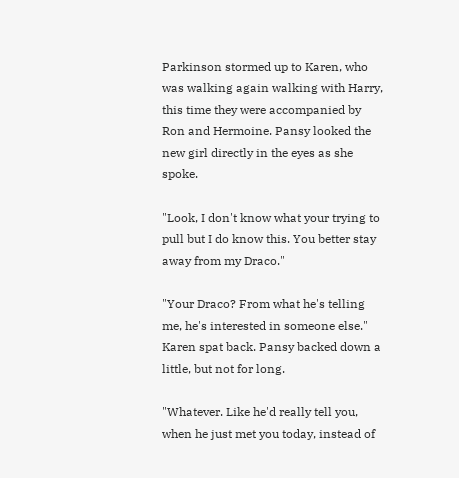Parkinson stormed up to Karen, who was walking again walking with Harry, this time they were accompanied by Ron and Hermoine. Pansy looked the new girl directly in the eyes as she spoke.

"Look, I don't know what your trying to pull but I do know this. You better stay away from my Draco."

"Your Draco? From what he's telling me, he's interested in someone else." Karen spat back. Pansy backed down a little, but not for long.

"Whatever. Like he'd really tell you, when he just met you today, instead of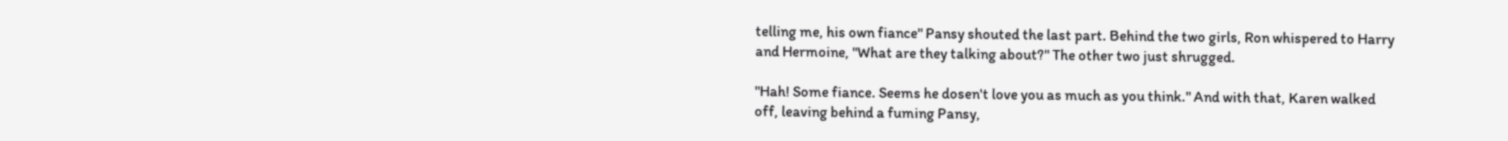telling me, his own fiance" Pansy shouted the last part. Behind the two girls, Ron whispered to Harry and Hermoine, "What are they talking about?" The other two just shrugged.

"Hah! Some fiance. Seems he dosen't love you as much as you think." And with that, Karen walked off, leaving behind a fuming Pansy,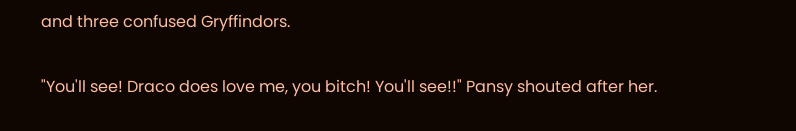and three confused Gryffindors.

"You'll see! Draco does love me, you bitch! You'll see!!" Pansy shouted after her.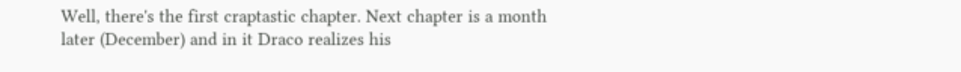Well, there's the first craptastic chapter. Next chapter is a month later (December) and in it Draco realizes his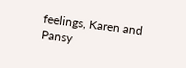feelings, Karen and Pansy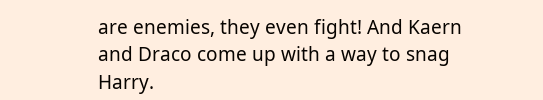are enemies, they even fight! And Kaern and Draco come up with a way to snag Harry.